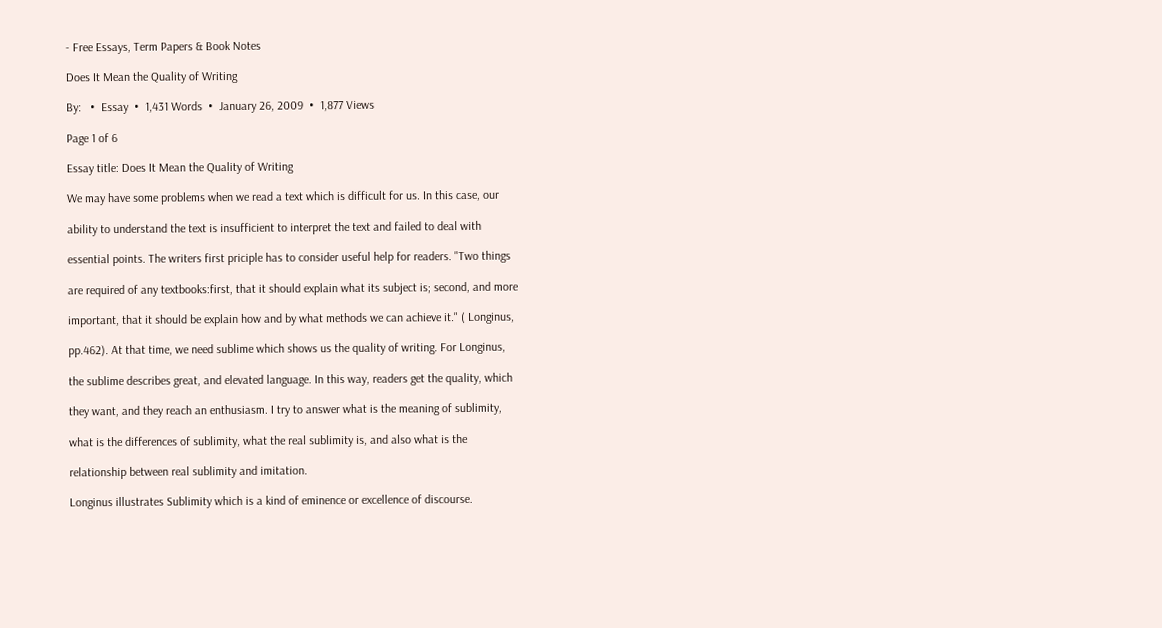- Free Essays, Term Papers & Book Notes

Does It Mean the Quality of Writing

By:   •  Essay  •  1,431 Words  •  January 26, 2009  •  1,877 Views

Page 1 of 6

Essay title: Does It Mean the Quality of Writing

We may have some problems when we read a text which is difficult for us. In this case, our

ability to understand the text is insufficient to interpret the text and failed to deal with

essential points. The writers first priciple has to consider useful help for readers. "Two things

are required of any textbooks:first, that it should explain what its subject is; second, and more

important, that it should be explain how and by what methods we can achieve it." ( Longinus,

pp.462). At that time, we need sublime which shows us the quality of writing. For Longinus,

the sublime describes great, and elevated language. In this way, readers get the quality, which

they want, and they reach an enthusiasm. I try to answer what is the meaning of sublimity,

what is the differences of sublimity, what the real sublimity is, and also what is the

relationship between real sublimity and imitation.

Longinus illustrates Sublimity which is a kind of eminence or excellence of discourse.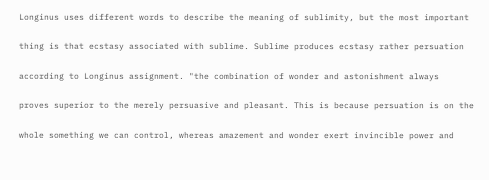Longinus uses different words to describe the meaning of sublimity, but the most important

thing is that ecstasy associated with sublime. Sublime produces ecstasy rather persuation

according to Longinus assignment. "the combination of wonder and astonishment always

proves superior to the merely persuasive and pleasant. This is because persuation is on the

whole something we can control, whereas amazement and wonder exert invincible power and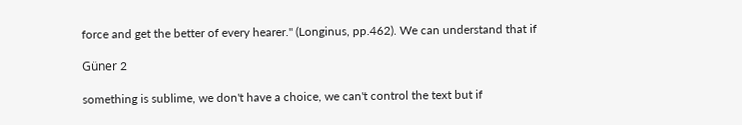force and get the better of every hearer." (Longinus, pp.462). We can understand that if

Güner 2

something is sublime, we don't have a choice, we can't control the text but if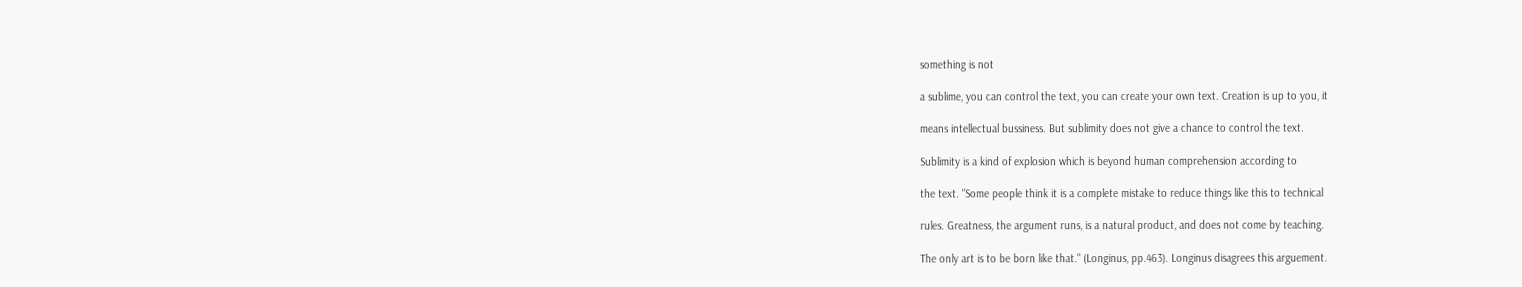something is not

a sublime, you can control the text, you can create your own text. Creation is up to you, it

means intellectual bussiness. But sublimity does not give a chance to control the text.

Sublimity is a kind of explosion which is beyond human comprehension according to

the text. "Some people think it is a complete mistake to reduce things like this to technical

rules. Greatness, the argument runs, is a natural product, and does not come by teaching.

The only art is to be born like that." (Longinus, pp.463). Longinus disagrees this arguement.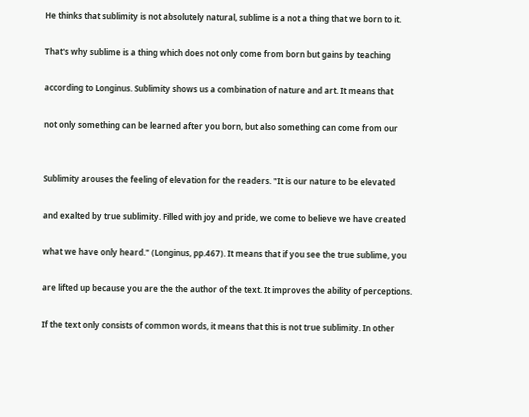He thinks that sublimity is not absolutely natural, sublime is a not a thing that we born to it.

That's why sublime is a thing which does not only come from born but gains by teaching

according to Longinus. Sublimity shows us a combination of nature and art. It means that

not only something can be learned after you born, but also something can come from our


Sublimity arouses the feeling of elevation for the readers. "It is our nature to be elevated

and exalted by true sublimity. Filled with joy and pride, we come to believe we have created

what we have only heard." (Longinus, pp.467). It means that if you see the true sublime, you

are lifted up because you are the the author of the text. It improves the ability of perceptions.

If the text only consists of common words, it means that this is not true sublimity. In other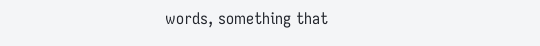words, something that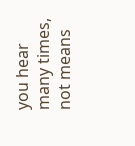you hear many times, not means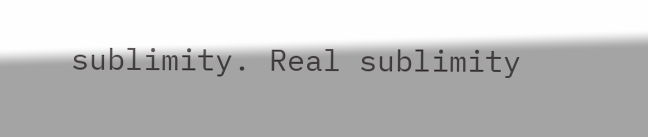sublimity. Real sublimity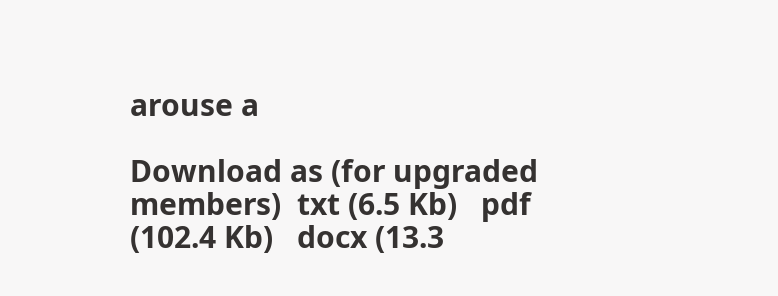arouse a

Download as (for upgraded members)  txt (6.5 Kb)   pdf (102.4 Kb)   docx (13.3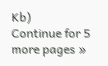Kb)
Continue for 5 more pages »